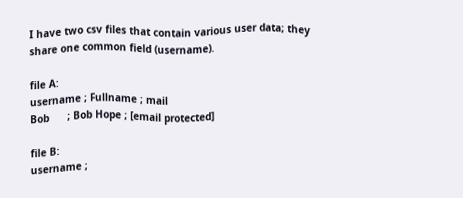I have two csv files that contain various user data; they share one common field (username).

file A:
username ; Fullname ; mail
Bob      ; Bob Hope ; [email protected]

file B:
username ;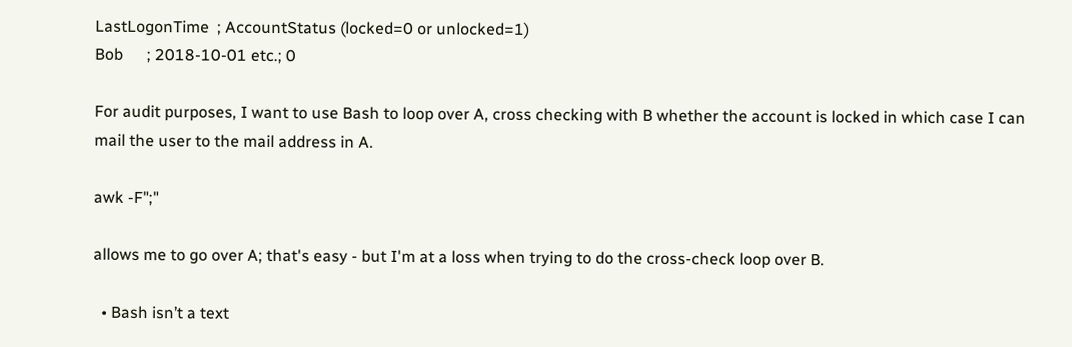LastLogonTime  ; AccountStatus (locked=0 or unlocked=1)
Bob      ; 2018-10-01 etc.; 0

For audit purposes, I want to use Bash to loop over A, cross checking with B whether the account is locked in which case I can mail the user to the mail address in A.

awk -F";"

allows me to go over A; that's easy - but I'm at a loss when trying to do the cross-check loop over B.

  • Bash isn’t a text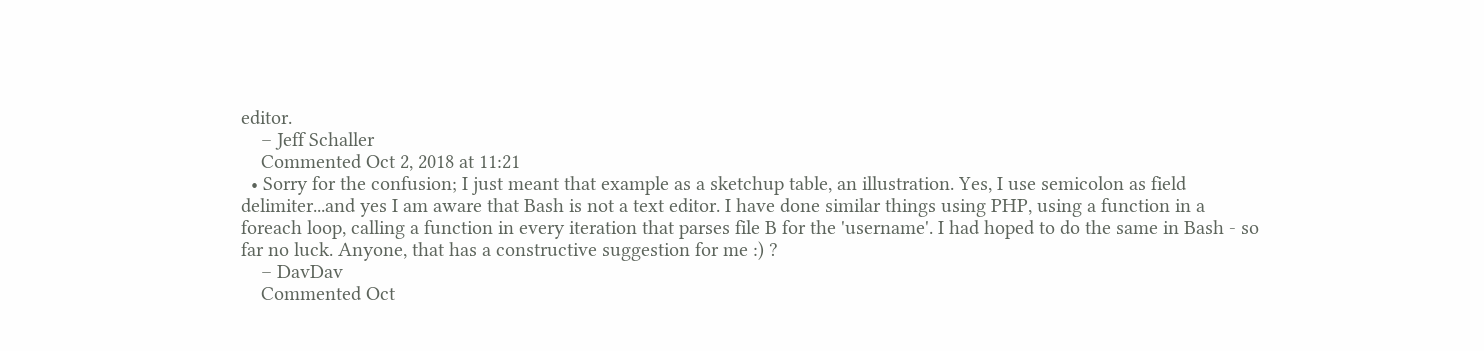editor.
    – Jeff Schaller
    Commented Oct 2, 2018 at 11:21
  • Sorry for the confusion; I just meant that example as a sketchup table, an illustration. Yes, I use semicolon as field delimiter...and yes I am aware that Bash is not a text editor. I have done similar things using PHP, using a function in a foreach loop, calling a function in every iteration that parses file B for the 'username'. I had hoped to do the same in Bash - so far no luck. Anyone, that has a constructive suggestion for me :) ?
    – DavDav
    Commented Oct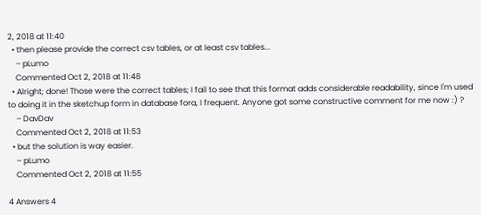2, 2018 at 11:40
  • then please provide the correct csv tables, or at least csv tables...
    – pLumo
    Commented Oct 2, 2018 at 11:48
  • Alright; done! Those were the correct tables; I fail to see that this format adds considerable readability, since I'm used to doing it in the sketchup form in database fora, I frequent. Anyone got some constructive comment for me now :) ?
    – DavDav
    Commented Oct 2, 2018 at 11:53
  • but the solution is way easier.
    – pLumo
    Commented Oct 2, 2018 at 11:55

4 Answers 4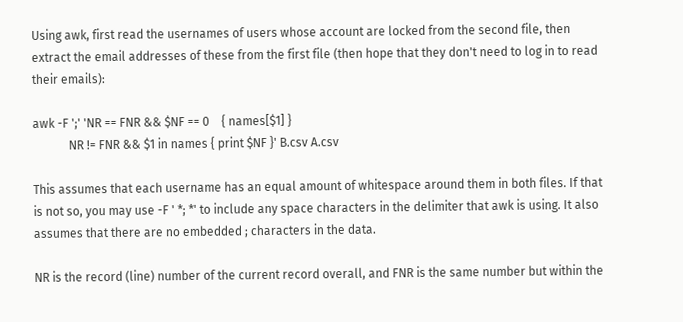Using awk, first read the usernames of users whose account are locked from the second file, then extract the email addresses of these from the first file (then hope that they don't need to log in to read their emails):

awk -F ';' 'NR == FNR && $NF == 0    { names[$1] }
            NR != FNR && $1 in names { print $NF }' B.csv A.csv

This assumes that each username has an equal amount of whitespace around them in both files. If that is not so, you may use -F ' *; *' to include any space characters in the delimiter that awk is using. It also assumes that there are no embedded ; characters in the data.

NR is the record (line) number of the current record overall, and FNR is the same number but within the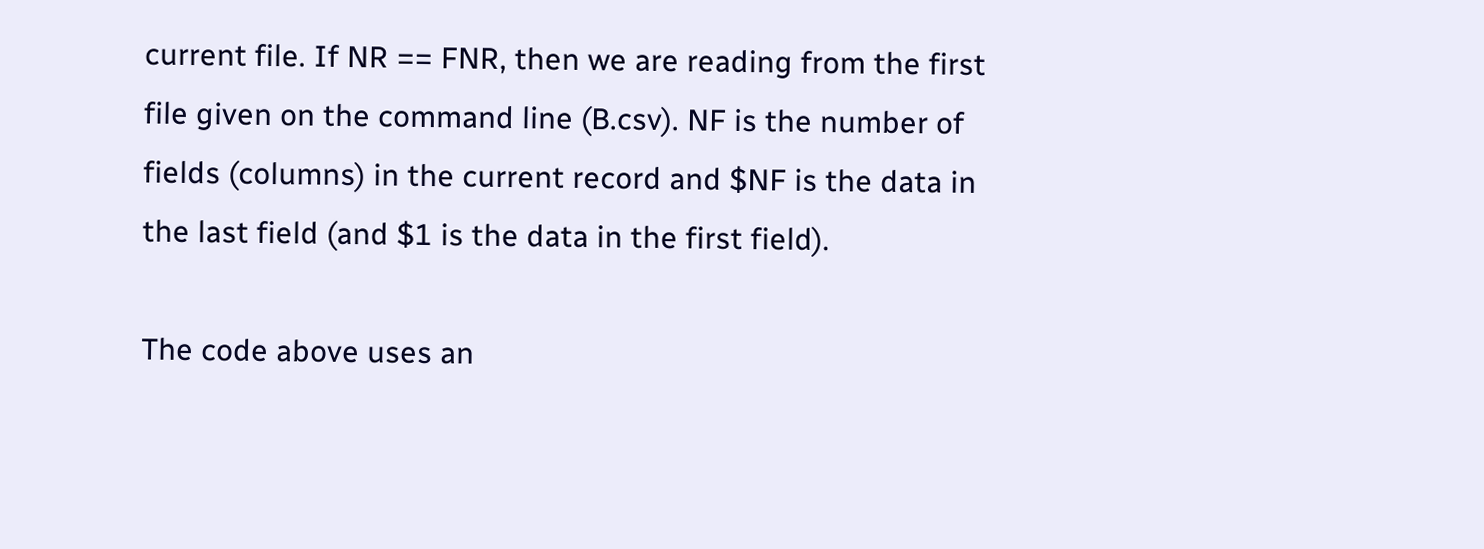current file. If NR == FNR, then we are reading from the first file given on the command line (B.csv). NF is the number of fields (columns) in the current record and $NF is the data in the last field (and $1 is the data in the first field).

The code above uses an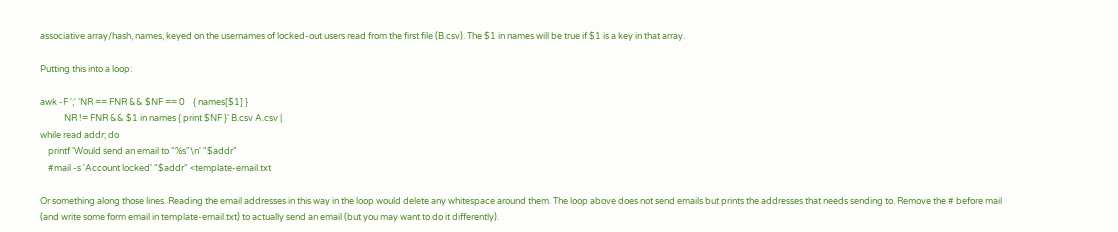associative array/hash, names, keyed on the usernames of locked-out users read from the first file (B.csv). The $1 in names will be true if $1 is a key in that array.

Putting this into a loop:

awk -F ';' 'NR == FNR && $NF == 0    { names[$1] }
            NR != FNR && $1 in names { print $NF }' B.csv A.csv |
while read addr; do
    printf 'Would send an email to "%s"\n' "$addr"
    #mail -s 'Account locked' "$addr" <template-email.txt

Or something along those lines. Reading the email addresses in this way in the loop would delete any whitespace around them. The loop above does not send emails but prints the addresses that needs sending to. Remove the # before mail (and write some form email in template-email.txt) to actually send an email (but you may want to do it differently).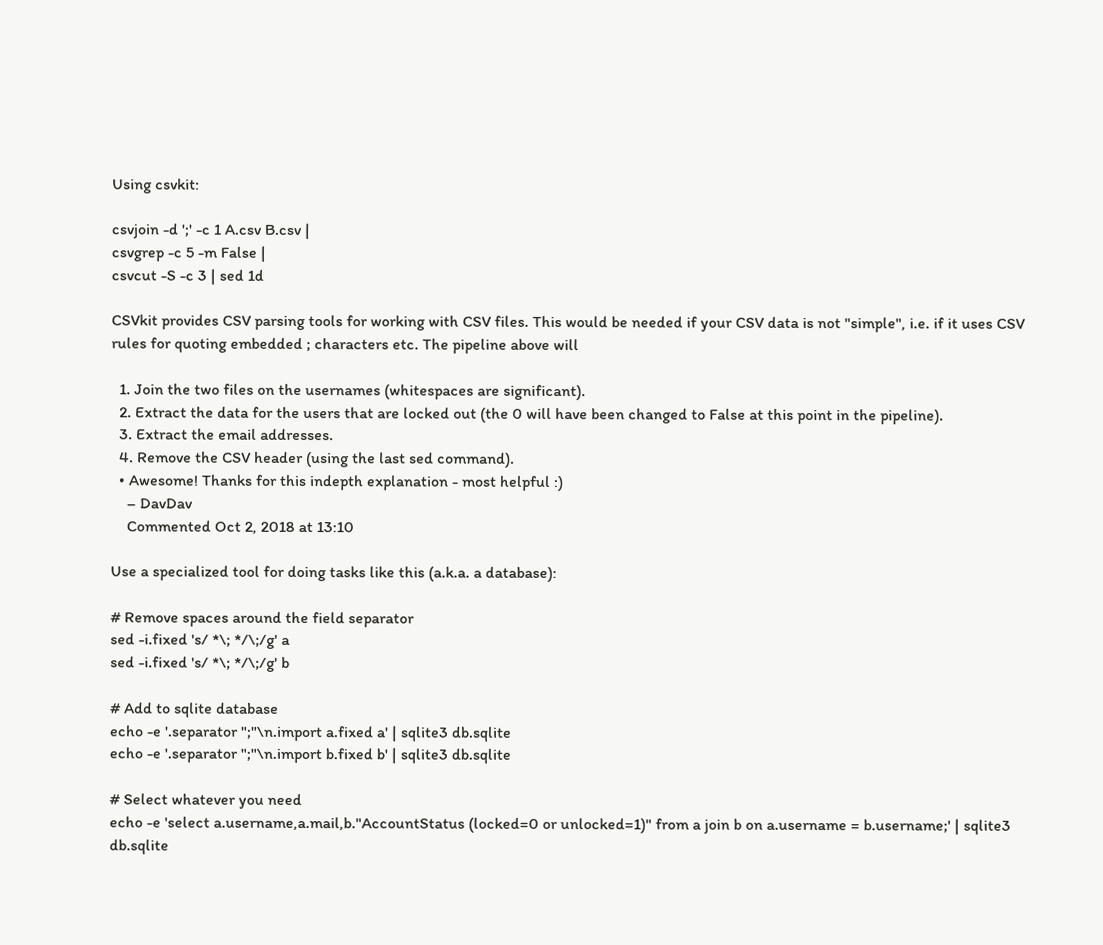Using csvkit:

csvjoin -d ';' -c 1 A.csv B.csv |
csvgrep -c 5 -m False |
csvcut -S -c 3 | sed 1d

CSVkit provides CSV parsing tools for working with CSV files. This would be needed if your CSV data is not "simple", i.e. if it uses CSV rules for quoting embedded ; characters etc. The pipeline above will

  1. Join the two files on the usernames (whitespaces are significant).
  2. Extract the data for the users that are locked out (the 0 will have been changed to False at this point in the pipeline).
  3. Extract the email addresses.
  4. Remove the CSV header (using the last sed command).
  • Awesome! Thanks for this indepth explanation - most helpful :)
    – DavDav
    Commented Oct 2, 2018 at 13:10

Use a specialized tool for doing tasks like this (a.k.a. a database):

# Remove spaces around the field separator
sed -i.fixed 's/ *\; */\;/g' a
sed -i.fixed 's/ *\; */\;/g' b

# Add to sqlite database
echo -e '.separator ";"\n.import a.fixed a' | sqlite3 db.sqlite
echo -e '.separator ";"\n.import b.fixed b' | sqlite3 db.sqlite

# Select whatever you need
echo -e 'select a.username,a.mail,b."AccountStatus (locked=0 or unlocked=1)" from a join b on a.username = b.username;' | sqlite3 db.sqlite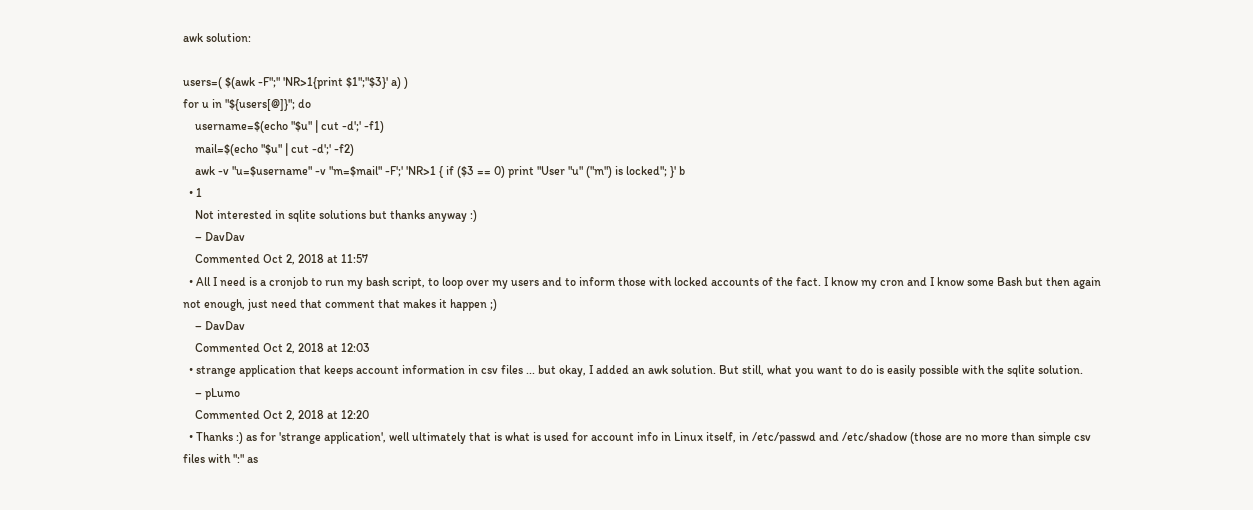awk solution:

users=( $(awk -F";" 'NR>1{print $1";"$3}' a) )
for u in "${users[@]}"; do
    username=$(echo "$u" | cut -d';' -f1)
    mail=$(echo "$u" | cut -d';' -f2)
    awk -v "u=$username" -v "m=$mail" -F';' 'NR>1 { if ($3 == 0) print "User "u" ("m") is locked"; }' b
  • 1
    Not interested in sqlite solutions but thanks anyway :)
    – DavDav
    Commented Oct 2, 2018 at 11:57
  • All I need is a cronjob to run my bash script, to loop over my users and to inform those with locked accounts of the fact. I know my cron and I know some Bash but then again not enough, just need that comment that makes it happen ;)
    – DavDav
    Commented Oct 2, 2018 at 12:03
  • strange application that keeps account information in csv files ... but okay, I added an awk solution. But still, what you want to do is easily possible with the sqlite solution.
    – pLumo
    Commented Oct 2, 2018 at 12:20
  • Thanks :) as for 'strange application', well ultimately that is what is used for account info in Linux itself, in /etc/passwd and /etc/shadow (those are no more than simple csv files with ":" as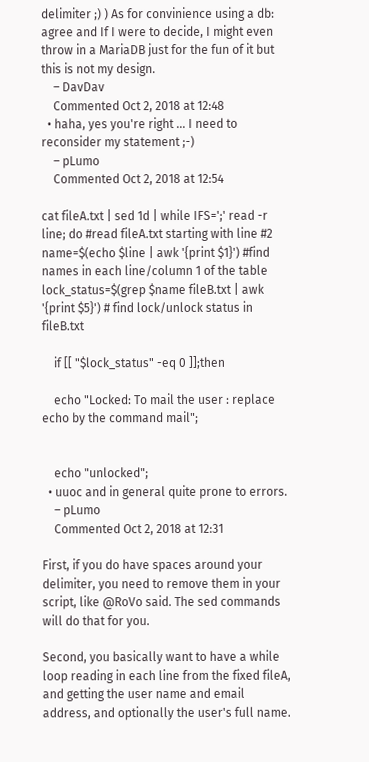delimiter ;) ) As for convinience using a db: agree and If I were to decide, I might even throw in a MariaDB just for the fun of it but this is not my design.
    – DavDav
    Commented Oct 2, 2018 at 12:48
  • haha, yes you're right ... I need to reconsider my statement ;-)
    – pLumo
    Commented Oct 2, 2018 at 12:54

cat fileA.txt | sed 1d | while IFS=';' read -r line; do #read fileA.txt starting with line #2
name=$(echo $line | awk '{print $1}') #find names in each line/column 1 of the table
lock_status=$(grep $name fileB.txt | awk '{print $5}') # find lock/unlock status in fileB.txt

    if [[ "$lock_status" -eq 0 ]];then

    echo "Locked: To mail the user : replace echo by the command mail";


    echo "unlocked";
  • uuoc and in general quite prone to errors.
    – pLumo
    Commented Oct 2, 2018 at 12:31

First, if you do have spaces around your delimiter, you need to remove them in your script, like @RoVo said. The sed commands will do that for you.

Second, you basically want to have a while loop reading in each line from the fixed fileA, and getting the user name and email address, and optionally the user's full name.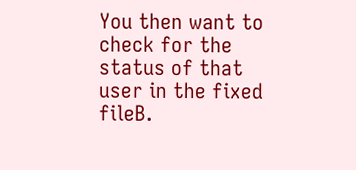You then want to check for the status of that user in the fixed fileB.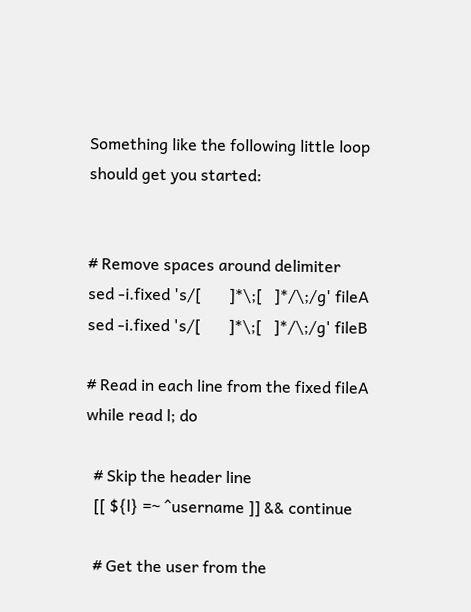Something like the following little loop should get you started:


# Remove spaces around delimiter
sed -i.fixed 's/[       ]*\;[   ]*/\;/g' fileA
sed -i.fixed 's/[       ]*\;[   ]*/\;/g' fileB

# Read in each line from the fixed fileA
while read l; do

  # Skip the header line
  [[ ${l} =~ ^username ]] && continue

  # Get the user from the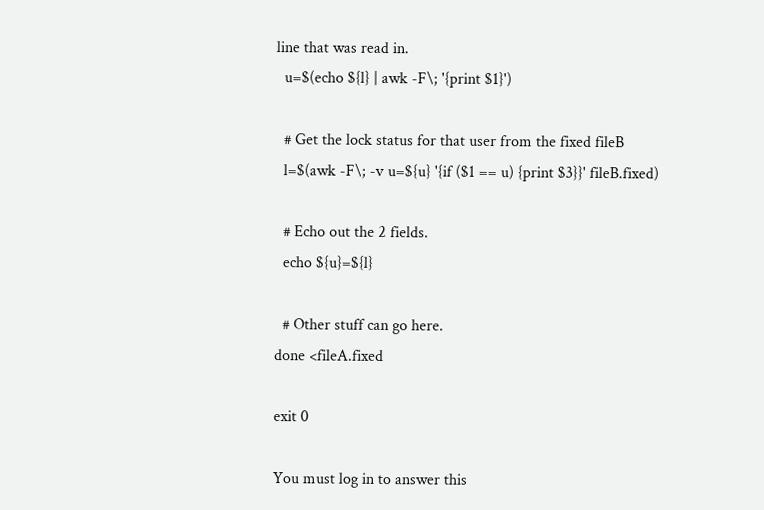line that was read in.
  u=$(echo ${l} | awk -F\; '{print $1}')

  # Get the lock status for that user from the fixed fileB
  l=$(awk -F\; -v u=${u} '{if ($1 == u) {print $3}}' fileB.fixed)

  # Echo out the 2 fields.
  echo ${u}=${l}

  # Other stuff can go here.
done <fileA.fixed

exit 0

You must log in to answer this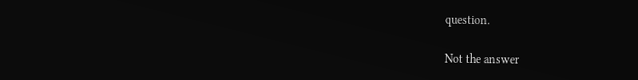question.

Not the answer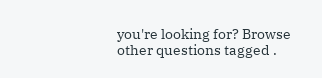you're looking for? Browse other questions tagged .